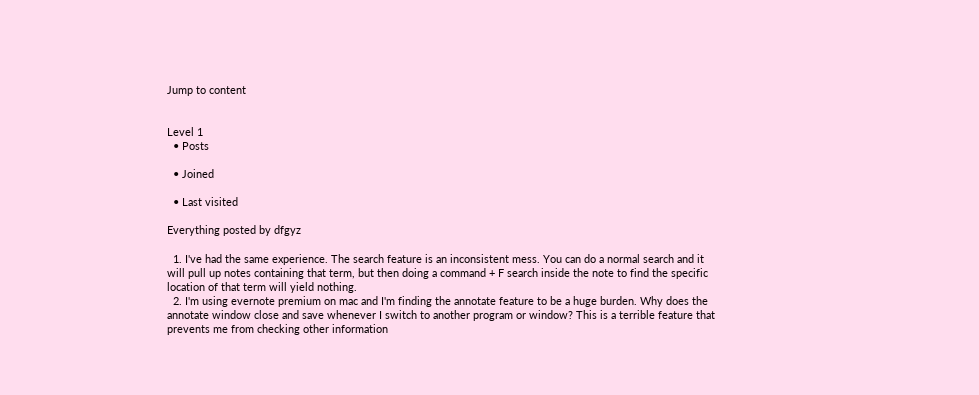Jump to content


Level 1
  • Posts

  • Joined

  • Last visited

Everything posted by dfgyz

  1. I've had the same experience. The search feature is an inconsistent mess. You can do a normal search and it will pull up notes containing that term, but then doing a command + F search inside the note to find the specific location of that term will yield nothing.
  2. I'm using evernote premium on mac and I'm finding the annotate feature to be a huge burden. Why does the annotate window close and save whenever I switch to another program or window? This is a terrible feature that prevents me from checking other information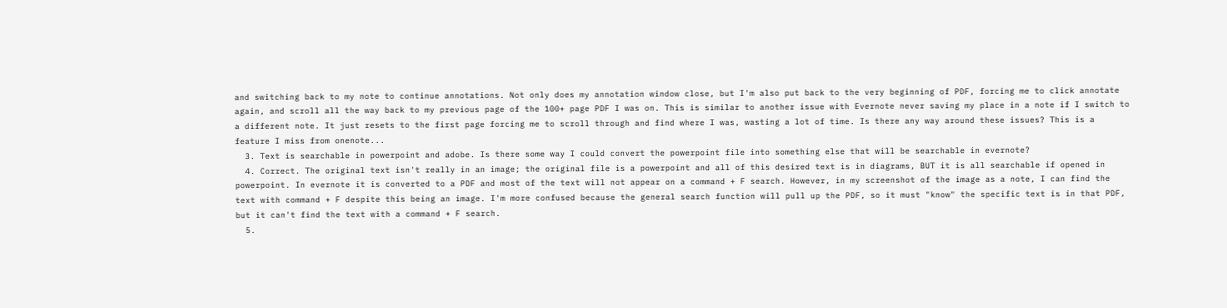and switching back to my note to continue annotations. Not only does my annotation window close, but I'm also put back to the very beginning of PDF, forcing me to click annotate again, and scroll all the way back to my previous page of the 100+ page PDF I was on. This is similar to another issue with Evernote never saving my place in a note if I switch to a different note. It just resets to the first page forcing me to scroll through and find where I was, wasting a lot of time. Is there any way around these issues? This is a feature I miss from onenote...
  3. Text is searchable in powerpoint and adobe. Is there some way I could convert the powerpoint file into something else that will be searchable in evernote?
  4. Correct. The original text isn't really in an image; the original file is a powerpoint and all of this desired text is in diagrams, BUT it is all searchable if opened in powerpoint. In evernote it is converted to a PDF and most of the text will not appear on a command + F search. However, in my screenshot of the image as a note, I can find the text with command + F despite this being an image. I'm more confused because the general search function will pull up the PDF, so it must "know" the specific text is in that PDF, but it can't find the text with a command + F search.
  5.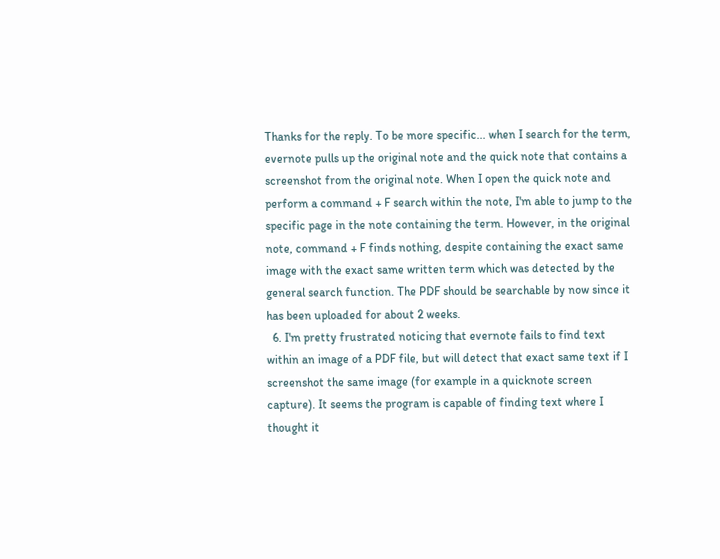Thanks for the reply. To be more specific... when I search for the term, evernote pulls up the original note and the quick note that contains a screenshot from the original note. When I open the quick note and perform a command + F search within the note, I'm able to jump to the specific page in the note containing the term. However, in the original note, command + F finds nothing, despite containing the exact same image with the exact same written term which was detected by the general search function. The PDF should be searchable by now since it has been uploaded for about 2 weeks.
  6. I'm pretty frustrated noticing that evernote fails to find text within an image of a PDF file, but will detect that exact same text if I screenshot the same image (for example in a quicknote screen capture). It seems the program is capable of finding text where I thought it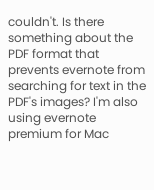couldn't. Is there something about the PDF format that prevents evernote from searching for text in the PDF's images? I'm also using evernote premium for Mac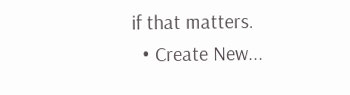if that matters.
  • Create New...